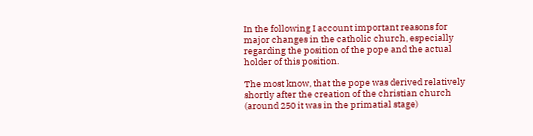In the following I account important reasons for major changes in the catholic church, especially regarding the position of the pope and the actual holder of this position.

The most know, that the pope was derived relatively shortly after the creation of the christian church (around 250 it was in the primatial stage)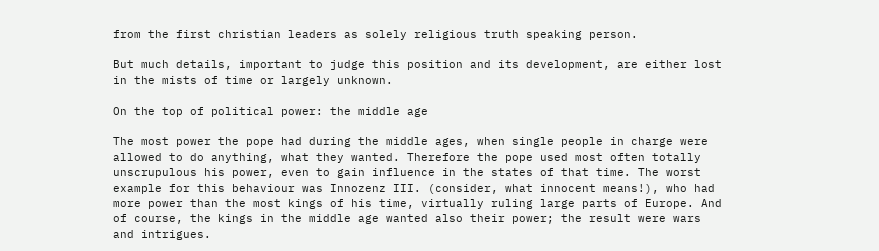from the first christian leaders as solely religious truth speaking person.

But much details, important to judge this position and its development, are either lost in the mists of time or largely unknown.

On the top of political power: the middle age

The most power the pope had during the middle ages, when single people in charge were allowed to do anything, what they wanted. Therefore the pope used most often totally unscrupulous his power, even to gain influence in the states of that time. The worst example for this behaviour was Innozenz III. (consider, what innocent means!), who had more power than the most kings of his time, virtually ruling large parts of Europe. And of course, the kings in the middle age wanted also their power; the result were wars and intrigues.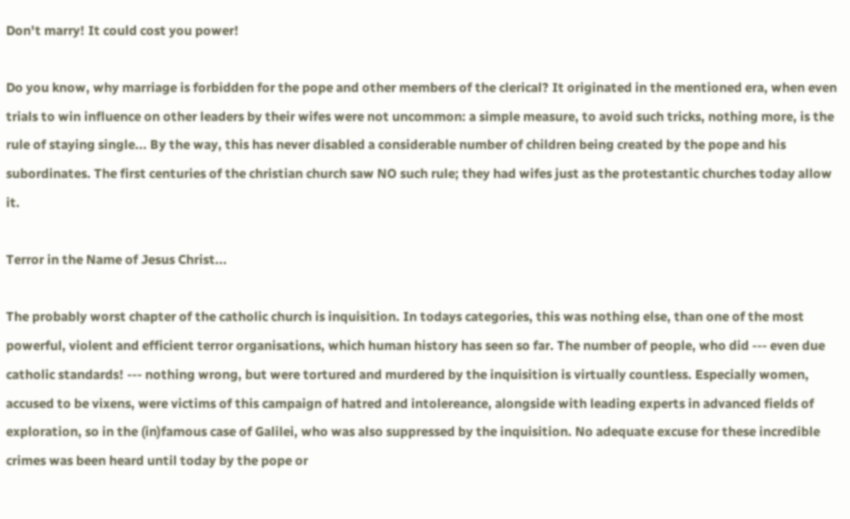Don't marry! It could cost you power!

Do you know, why marriage is forbidden for the pope and other members of the clerical? It originated in the mentioned era, when even trials to win influence on other leaders by their wifes were not uncommon: a simple measure, to avoid such tricks, nothing more, is the rule of staying single... By the way, this has never disabled a considerable number of children being created by the pope and his subordinates. The first centuries of the christian church saw NO such rule; they had wifes just as the protestantic churches today allow it.

Terror in the Name of Jesus Christ...

The probably worst chapter of the catholic church is inquisition. In todays categories, this was nothing else, than one of the most powerful, violent and efficient terror organisations, which human history has seen so far. The number of people, who did --- even due catholic standards! --- nothing wrong, but were tortured and murdered by the inquisition is virtually countless. Especially women, accused to be vixens, were victims of this campaign of hatred and intolereance, alongside with leading experts in advanced fields of exploration, so in the (in)famous case of Galilei, who was also suppressed by the inquisition. No adequate excuse for these incredible crimes was been heard until today by the pope or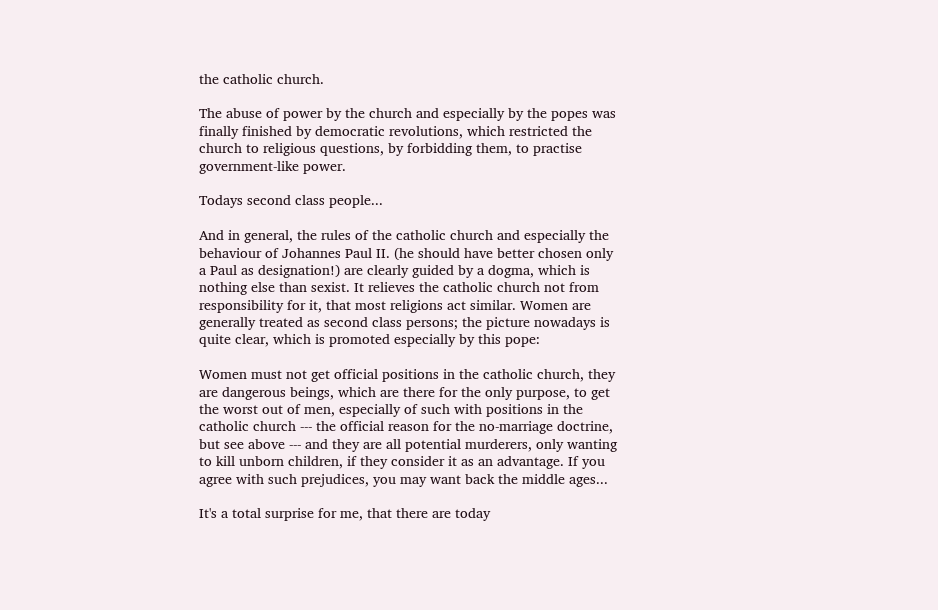the catholic church.

The abuse of power by the church and especially by the popes was finally finished by democratic revolutions, which restricted the church to religious questions, by forbidding them, to practise government-like power.

Todays second class people...

And in general, the rules of the catholic church and especially the behaviour of Johannes Paul II. (he should have better chosen only a Paul as designation!) are clearly guided by a dogma, which is nothing else than sexist. It relieves the catholic church not from responsibility for it, that most religions act similar. Women are generally treated as second class persons; the picture nowadays is quite clear, which is promoted especially by this pope:

Women must not get official positions in the catholic church, they are dangerous beings, which are there for the only purpose, to get the worst out of men, especially of such with positions in the catholic church --- the official reason for the no-marriage doctrine, but see above --- and they are all potential murderers, only wanting to kill unborn children, if they consider it as an advantage. If you agree with such prejudices, you may want back the middle ages...

It's a total surprise for me, that there are today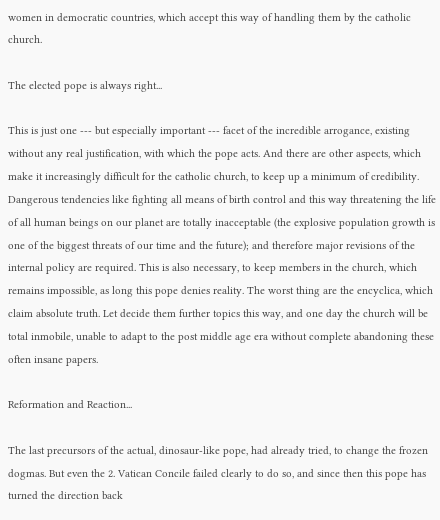women in democratic countries, which accept this way of handling them by the catholic church.

The elected pope is always right...

This is just one --- but especially important --- facet of the incredible arrogance, existing without any real justification, with which the pope acts. And there are other aspects, which make it increasingly difficult for the catholic church, to keep up a minimum of credibility. Dangerous tendencies like fighting all means of birth control and this way threatening the life of all human beings on our planet are totally inacceptable (the explosive population growth is one of the biggest threats of our time and the future); and therefore major revisions of the internal policy are required. This is also necessary, to keep members in the church, which remains impossible, as long this pope denies reality. The worst thing are the encyclica, which claim absolute truth. Let decide them further topics this way, and one day the church will be total inmobile, unable to adapt to the post middle age era without complete abandoning these often insane papers.

Reformation and Reaction...

The last precursors of the actual, dinosaur-like pope, had already tried, to change the frozen dogmas. But even the 2. Vatican Concile failed clearly to do so, and since then this pope has turned the direction back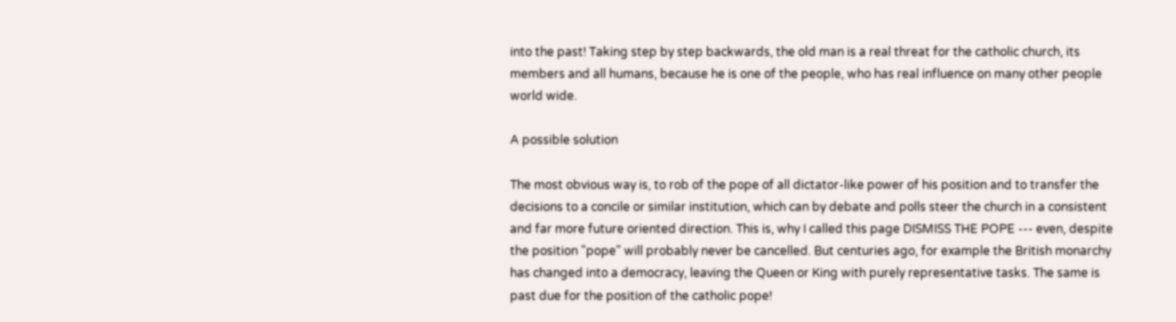into the past! Taking step by step backwards, the old man is a real threat for the catholic church, its members and all humans, because he is one of the people, who has real influence on many other people world wide.

A possible solution

The most obvious way is, to rob of the pope of all dictator-like power of his position and to transfer the decisions to a concile or similar institution, which can by debate and polls steer the church in a consistent and far more future oriented direction. This is, why I called this page DISMISS THE POPE --- even, despite the position "pope" will probably never be cancelled. But centuries ago, for example the British monarchy has changed into a democracy, leaving the Queen or King with purely representative tasks. The same is past due for the position of the catholic pope!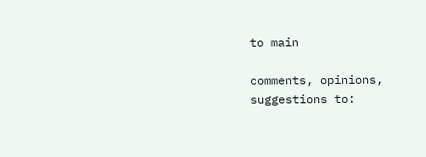to main

comments, opinions, suggestions to: